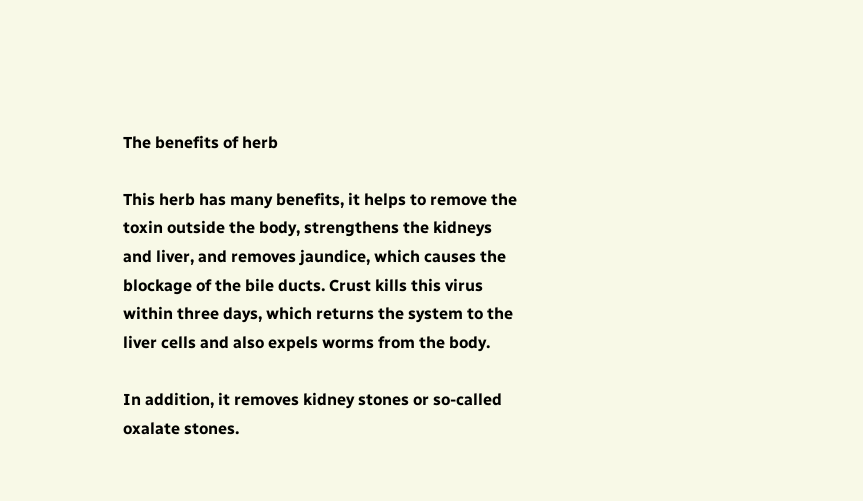The benefits of herb

This herb has many benefits, it helps to remove the toxin outside the body, strengthens the kidneys and liver, and removes jaundice, which causes the blockage of the bile ducts. Crust kills this virus within three days, which returns the system to the liver cells and also expels worms from the body.

In addition, it removes kidney stones or so-called oxalate stones.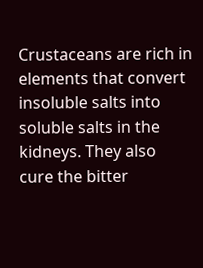Crustaceans are rich in elements that convert insoluble salts into soluble salts in the kidneys. They also cure the bitter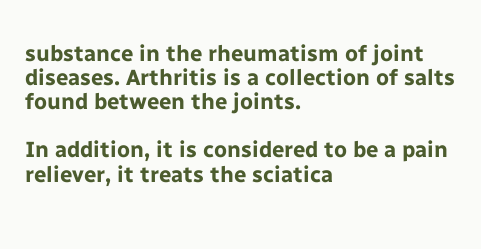substance in the rheumatism of joint diseases. Arthritis is a collection of salts found between the joints.

In addition, it is considered to be a pain reliever, it treats the sciatica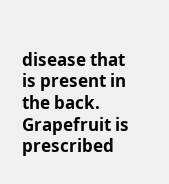disease that is present in the back. Grapefruit is prescribed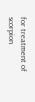for treatment of scorpion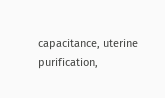capacitance, uterine purification,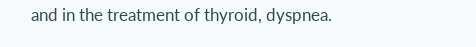and in the treatment of thyroid, dyspnea.